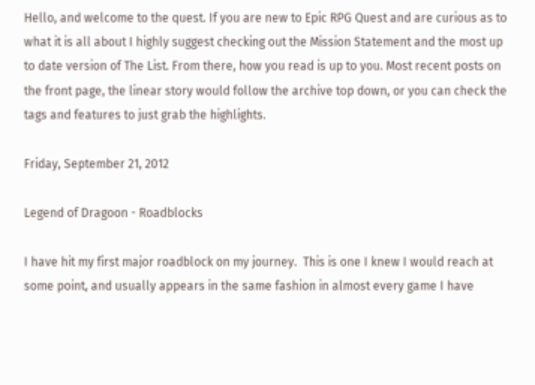Hello, and welcome to the quest. If you are new to Epic RPG Quest and are curious as to what it is all about I highly suggest checking out the Mission Statement and the most up to date version of The List. From there, how you read is up to you. Most recent posts on the front page, the linear story would follow the archive top down, or you can check the tags and features to just grab the highlights.

Friday, September 21, 2012

Legend of Dragoon - Roadblocks

I have hit my first major roadblock on my journey.  This is one I knew I would reach at some point, and usually appears in the same fashion in almost every game I have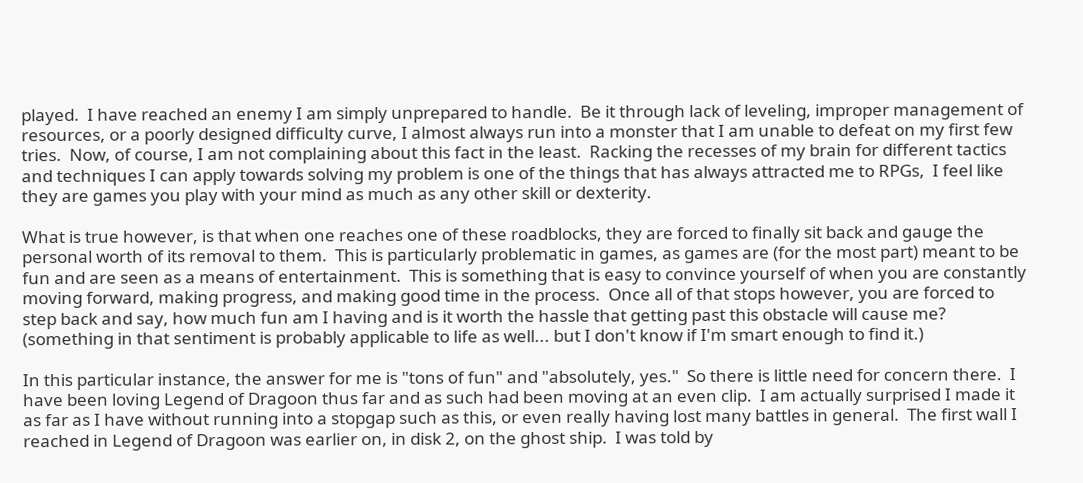played.  I have reached an enemy I am simply unprepared to handle.  Be it through lack of leveling, improper management of resources, or a poorly designed difficulty curve, I almost always run into a monster that I am unable to defeat on my first few tries.  Now, of course, I am not complaining about this fact in the least.  Racking the recesses of my brain for different tactics and techniques I can apply towards solving my problem is one of the things that has always attracted me to RPGs,  I feel like they are games you play with your mind as much as any other skill or dexterity.

What is true however, is that when one reaches one of these roadblocks, they are forced to finally sit back and gauge the personal worth of its removal to them.  This is particularly problematic in games, as games are (for the most part) meant to be fun and are seen as a means of entertainment.  This is something that is easy to convince yourself of when you are constantly moving forward, making progress, and making good time in the process.  Once all of that stops however, you are forced to step back and say, how much fun am I having and is it worth the hassle that getting past this obstacle will cause me?  (something in that sentiment is probably applicable to life as well... but I don't know if I'm smart enough to find it.)

In this particular instance, the answer for me is "tons of fun" and "absolutely, yes."  So there is little need for concern there.  I have been loving Legend of Dragoon thus far and as such had been moving at an even clip.  I am actually surprised I made it as far as I have without running into a stopgap such as this, or even really having lost many battles in general.  The first wall I reached in Legend of Dragoon was earlier on, in disk 2, on the ghost ship.  I was told by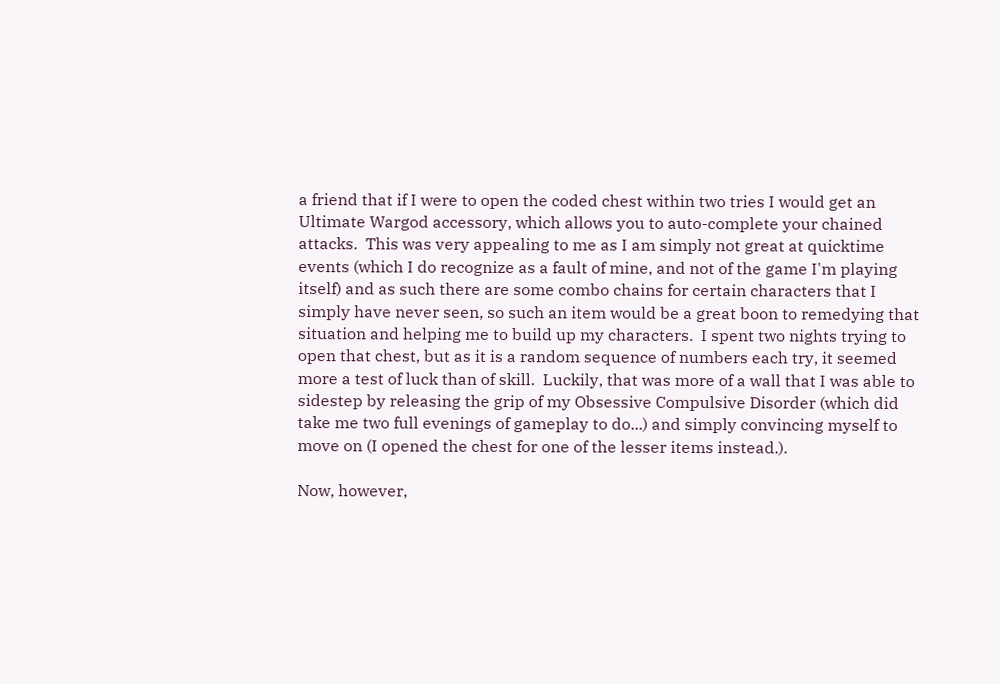a friend that if I were to open the coded chest within two tries I would get an Ultimate Wargod accessory, which allows you to auto-complete your chained attacks.  This was very appealing to me as I am simply not great at quicktime events (which I do recognize as a fault of mine, and not of the game I'm playing itself) and as such there are some combo chains for certain characters that I simply have never seen, so such an item would be a great boon to remedying that situation and helping me to build up my characters.  I spent two nights trying to open that chest, but as it is a random sequence of numbers each try, it seemed more a test of luck than of skill.  Luckily, that was more of a wall that I was able to sidestep by releasing the grip of my Obsessive Compulsive Disorder (which did take me two full evenings of gameplay to do...) and simply convincing myself to move on (I opened the chest for one of the lesser items instead.).

Now, however,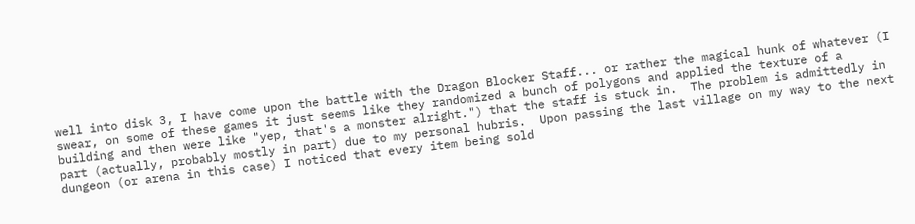well into disk 3, I have come upon the battle with the Dragon Blocker Staff... or rather the magical hunk of whatever (I swear, on some of these games it just seems like they randomized a bunch of polygons and applied the texture of a building and then were like "yep, that's a monster alright.") that the staff is stuck in.  The problem is admittedly in part (actually, probably mostly in part) due to my personal hubris.  Upon passing the last village on my way to the next dungeon (or arena in this case) I noticed that every item being sold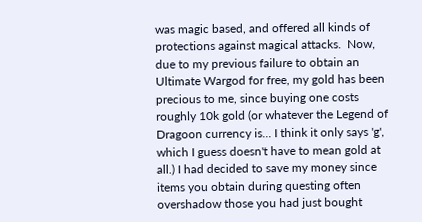was magic based, and offered all kinds of protections against magical attacks.  Now, due to my previous failure to obtain an Ultimate Wargod for free, my gold has been precious to me, since buying one costs roughly 10k gold (or whatever the Legend of Dragoon currency is... I think it only says 'g', which I guess doesn't have to mean gold at all.) I had decided to save my money since items you obtain during questing often overshadow those you had just bought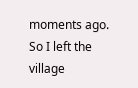moments ago.  So I left the village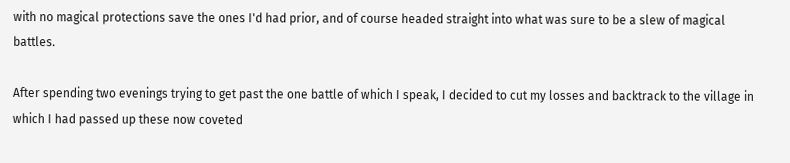with no magical protections save the ones I'd had prior, and of course headed straight into what was sure to be a slew of magical battles.

After spending two evenings trying to get past the one battle of which I speak, I decided to cut my losses and backtrack to the village in which I had passed up these now coveted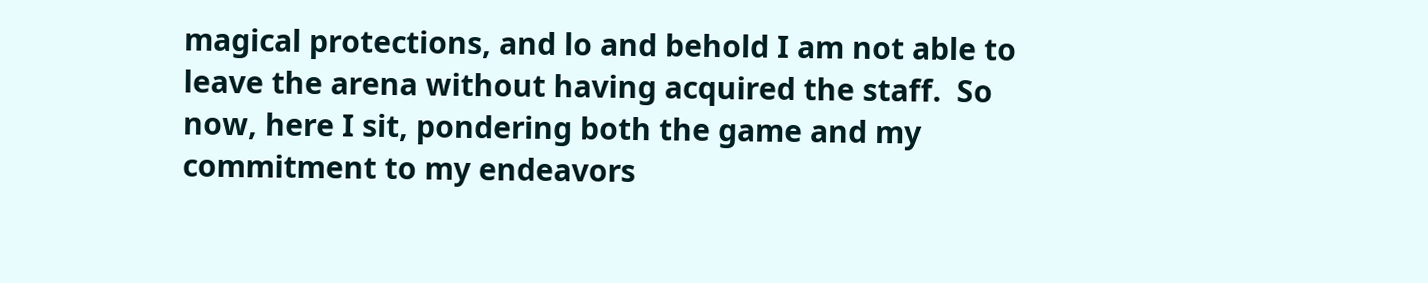magical protections, and lo and behold I am not able to leave the arena without having acquired the staff.  So now, here I sit, pondering both the game and my commitment to my endeavors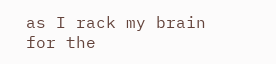as I rack my brain for the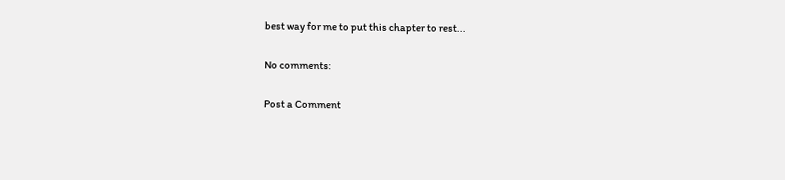best way for me to put this chapter to rest...

No comments:

Post a Comment